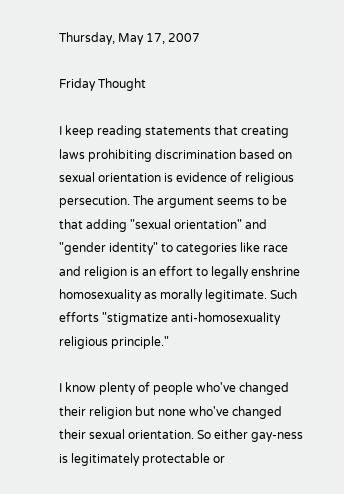Thursday, May 17, 2007

Friday Thought

I keep reading statements that creating laws prohibiting discrimination based on sexual orientation is evidence of religious persecution. The argument seems to be that adding "sexual orientation" and "gender identity" to categories like race and religion is an effort to legally enshrine homosexuality as morally legitimate. Such efforts "stigmatize anti-homosexuality religious principle."

I know plenty of people who've changed their religion but none who've changed their sexual orientation. So either gay-ness is legitimately protectable or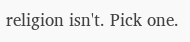religion isn't. Pick one.